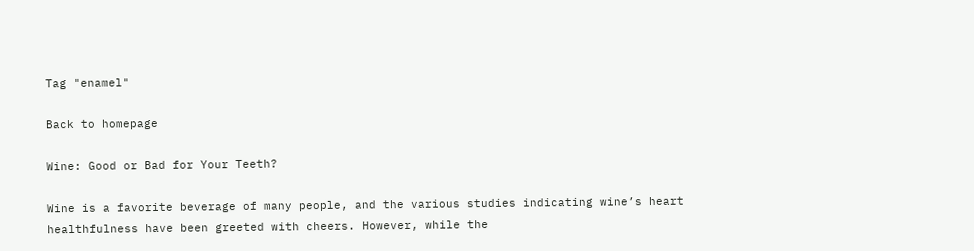Tag "enamel"

Back to homepage

Wine: Good or Bad for Your Teeth?

Wine is a favorite beverage of many people, and the various studies indicating wine’s heart healthfulness have been greeted with cheers. However, while the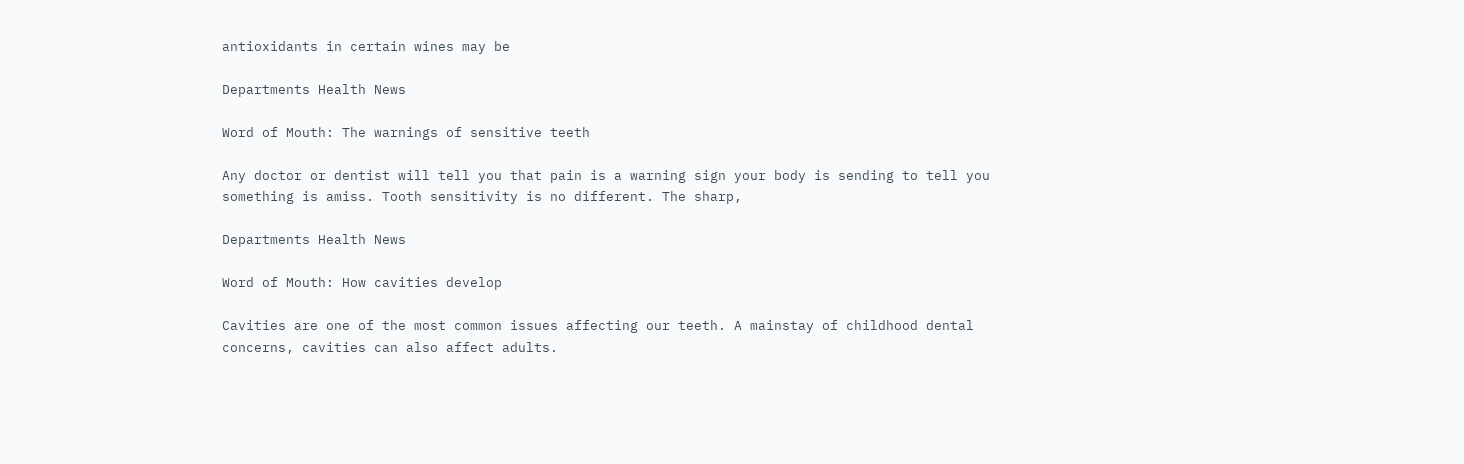antioxidants in certain wines may be

Departments Health News

Word of Mouth: The warnings of sensitive teeth

Any doctor or dentist will tell you that pain is a warning sign your body is sending to tell you something is amiss. Tooth sensitivity is no different. The sharp,

Departments Health News

Word of Mouth: How cavities develop

Cavities are one of the most common issues affecting our teeth. A mainstay of childhood dental concerns, cavities can also affect adults.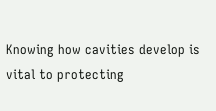Knowing how cavities develop is vital to protecting